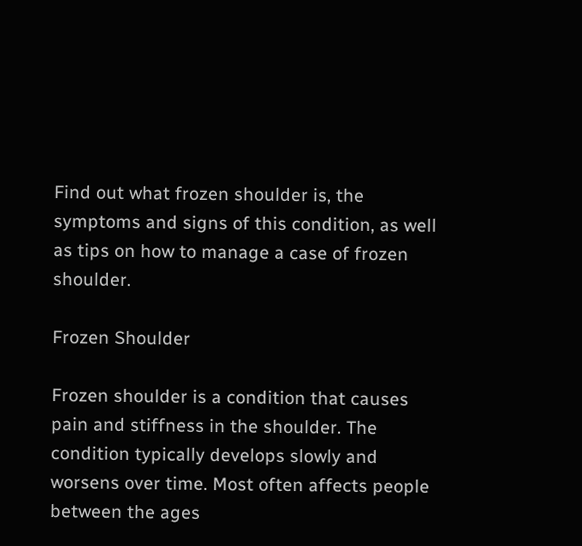Find out what frozen shoulder is, the symptoms and signs of this condition, as well as tips on how to manage a case of frozen shoulder.

Frozen Shoulder

Frozen shoulder is a condition that causes pain and stiffness in the shoulder. The condition typically develops slowly and worsens over time. Most often affects people between the ages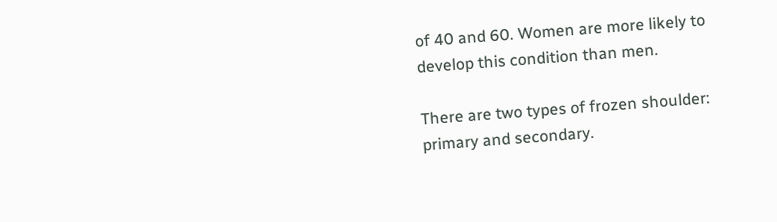of 40 and 60. Women are more likely to develop this condition than men.

There are two types of frozen shoulder: primary and secondary.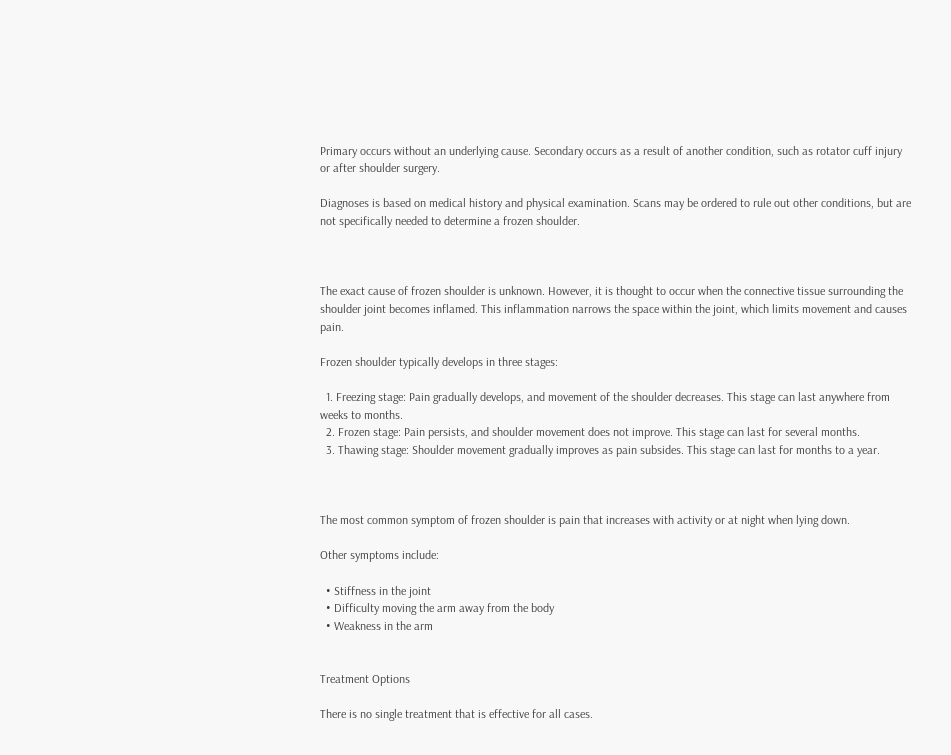Primary occurs without an underlying cause. Secondary occurs as a result of another condition, such as rotator cuff injury or after shoulder surgery.

Diagnoses is based on medical history and physical examination. Scans may be ordered to rule out other conditions, but are not specifically needed to determine a frozen shoulder.



The exact cause of frozen shoulder is unknown. However, it is thought to occur when the connective tissue surrounding the shoulder joint becomes inflamed. This inflammation narrows the space within the joint, which limits movement and causes pain.

Frozen shoulder typically develops in three stages:

  1. Freezing stage: Pain gradually develops, and movement of the shoulder decreases. This stage can last anywhere from weeks to months.
  2. Frozen stage: Pain persists, and shoulder movement does not improve. This stage can last for several months.
  3. Thawing stage: Shoulder movement gradually improves as pain subsides. This stage can last for months to a year.



The most common symptom of frozen shoulder is pain that increases with activity or at night when lying down.

Other symptoms include:

  • Stiffness in the joint
  • Difficulty moving the arm away from the body
  • Weakness in the arm


Treatment Options

There is no single treatment that is effective for all cases.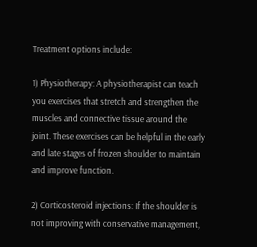Treatment options include:

1) Physiotherapy: A physiotherapist can teach you exercises that stretch and strengthen the muscles and connective tissue around the joint. These exercises can be helpful in the early and late stages of frozen shoulder to maintain and improve function.

2) Corticosteroid injections: If the shoulder is not improving with conservative management,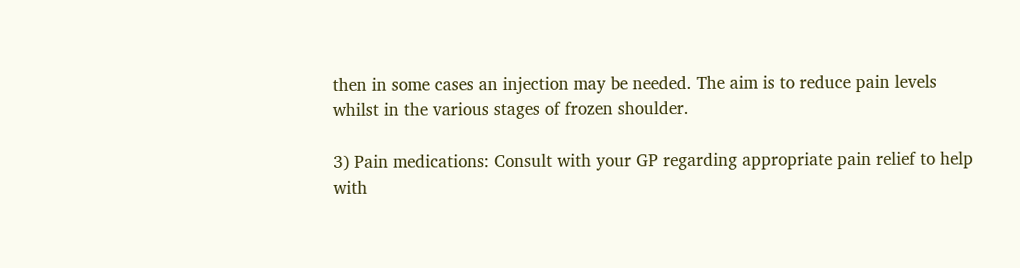then in some cases an injection may be needed. The aim is to reduce pain levels whilst in the various stages of frozen shoulder.

3) Pain medications: Consult with your GP regarding appropriate pain relief to help with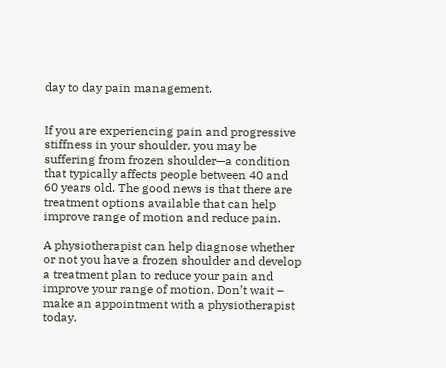day to day pain management.


If you are experiencing pain and progressive stiffness in your shoulder, you may be suffering from frozen shoulder—a condition that typically affects people between 40 and 60 years old. The good news is that there are treatment options available that can help improve range of motion and reduce pain.

A physiotherapist can help diagnose whether or not you have a frozen shoulder and develop a treatment plan to reduce your pain and improve your range of motion. Don’t wait – make an appointment with a physiotherapist today.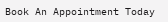Book An Appointment Today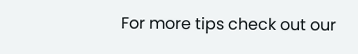For more tips check out our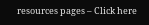resources pages – Click here